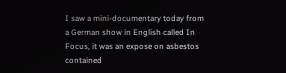I saw a mini-documentary today from a German show in English called In Focus, it was an expose on asbestos contained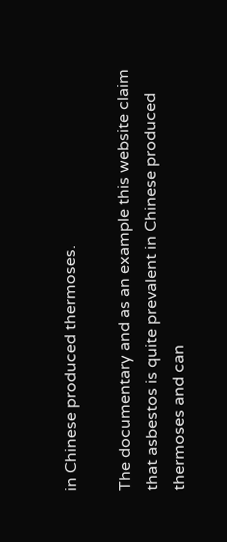in Chinese produced thermoses.

The documentary and as an example this website claim that asbestos is quite prevalent in Chinese produced thermoses and can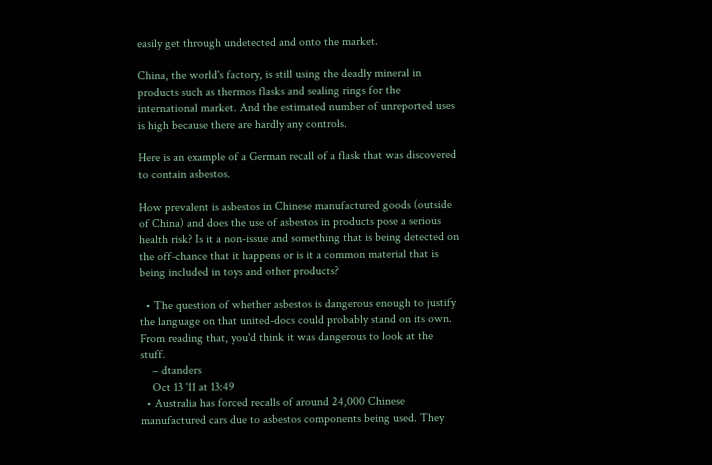easily get through undetected and onto the market.

China, the world's factory, is still using the deadly mineral in products such as thermos flasks and sealing rings for the international market. And the estimated number of unreported uses is high because there are hardly any controls.

Here is an example of a German recall of a flask that was discovered to contain asbestos.

How prevalent is asbestos in Chinese manufactured goods (outside of China) and does the use of asbestos in products pose a serious health risk? Is it a non-issue and something that is being detected on the off-chance that it happens or is it a common material that is being included in toys and other products?

  • The question of whether asbestos is dangerous enough to justify the language on that united-docs could probably stand on its own. From reading that, you'd think it was dangerous to look at the stuff.
    – dtanders
    Oct 13 '11 at 13:49
  • Australia has forced recalls of around 24,000 Chinese manufactured cars due to asbestos components being used. They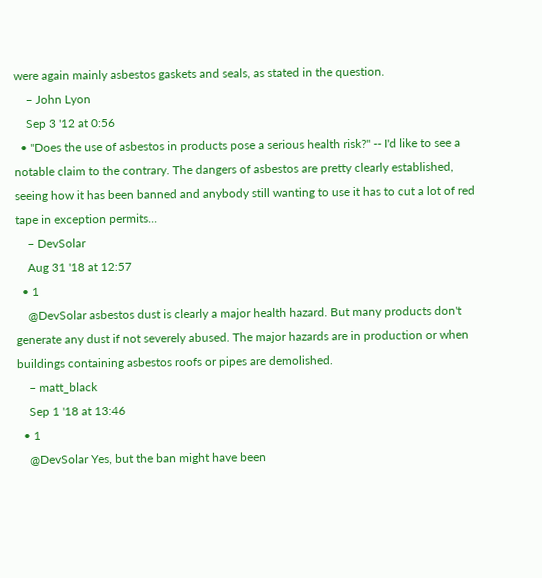were again mainly asbestos gaskets and seals, as stated in the question.
    – John Lyon
    Sep 3 '12 at 0:56
  • "Does the use of asbestos in products pose a serious health risk?" -- I'd like to see a notable claim to the contrary. The dangers of asbestos are pretty clearly established, seeing how it has been banned and anybody still wanting to use it has to cut a lot of red tape in exception permits...
    – DevSolar
    Aug 31 '18 at 12:57
  • 1
    @DevSolar asbestos dust is clearly a major health hazard. But many products don't generate any dust if not severely abused. The major hazards are in production or when buildings containing asbestos roofs or pipes are demolished.
    – matt_black
    Sep 1 '18 at 13:46
  • 1
    @DevSolar Yes, but the ban might have been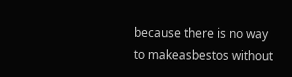because there is no way to makeasbestos without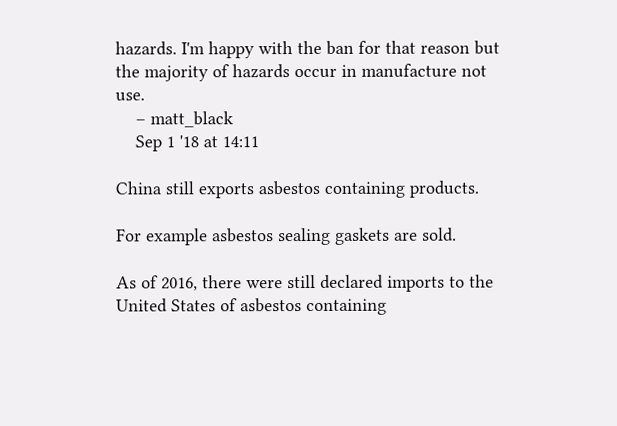hazards. I'm happy with the ban for that reason but the majority of hazards occur in manufacture not use.
    – matt_black
    Sep 1 '18 at 14:11

China still exports asbestos containing products.

For example asbestos sealing gaskets are sold.

As of 2016, there were still declared imports to the United States of asbestos containing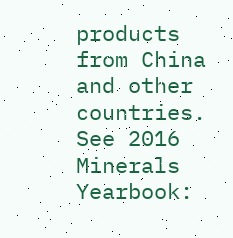products from China and other countries. See 2016 Minerals Yearbook: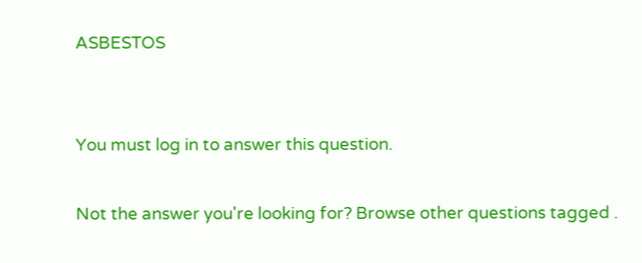ASBESTOS


You must log in to answer this question.

Not the answer you're looking for? Browse other questions tagged .